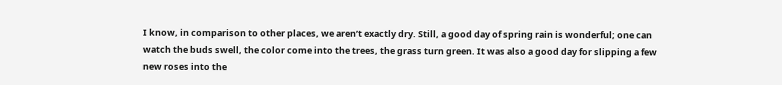I know, in comparison to other places, we aren’t exactly dry. Still, a good day of spring rain is wonderful; one can watch the buds swell, the color come into the trees, the grass turn green. It was also a good day for slipping a few new roses into the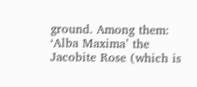ground. Among them: ‘Alba Maxima’ the Jacobite Rose (which is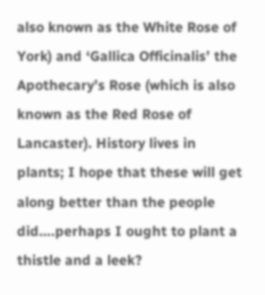also known as the White Rose of York) and ‘Gallica Officinalis’ the Apothecary’s Rose (which is also known as the Red Rose of Lancaster). History lives in plants; I hope that these will get along better than the people did….perhaps I ought to plant a thistle and a leek?